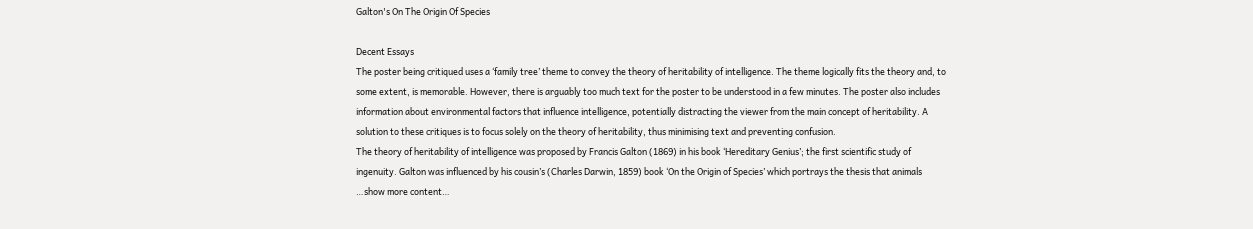Galton's On The Origin Of Species

Decent Essays
The poster being critiqued uses a ‘family tree’ theme to convey the theory of heritability of intelligence. The theme logically fits the theory and, to some extent, is memorable. However, there is arguably too much text for the poster to be understood in a few minutes. The poster also includes information about environmental factors that influence intelligence, potentially distracting the viewer from the main concept of heritability. A solution to these critiques is to focus solely on the theory of heritability, thus minimising text and preventing confusion.
The theory of heritability of intelligence was proposed by Francis Galton (1869) in his book ‘Hereditary Genius’; the first scientific study of ingenuity. Galton was influenced by his cousin’s (Charles Darwin, 1859) book ‘On the Origin of Species’ which portrays the thesis that animals
…show more content…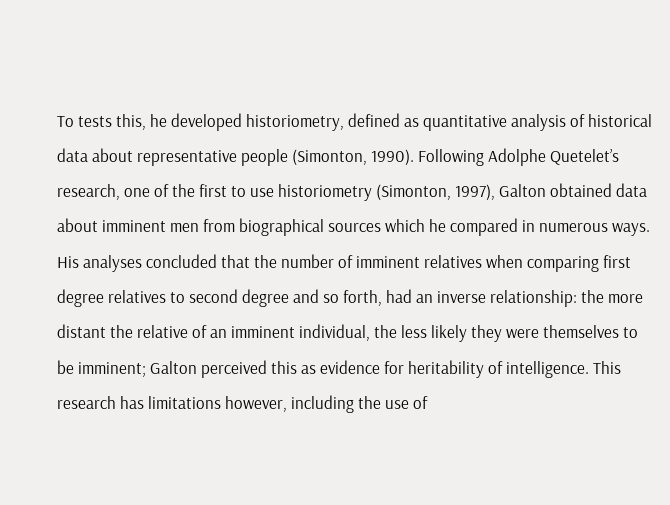To tests this, he developed historiometry, defined as quantitative analysis of historical data about representative people (Simonton, 1990). Following Adolphe Quetelet’s research, one of the first to use historiometry (Simonton, 1997), Galton obtained data about imminent men from biographical sources which he compared in numerous ways. His analyses concluded that the number of imminent relatives when comparing first degree relatives to second degree and so forth, had an inverse relationship: the more distant the relative of an imminent individual, the less likely they were themselves to be imminent; Galton perceived this as evidence for heritability of intelligence. This research has limitations however, including the use of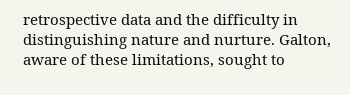retrospective data and the difficulty in distinguishing nature and nurture. Galton, aware of these limitations, sought to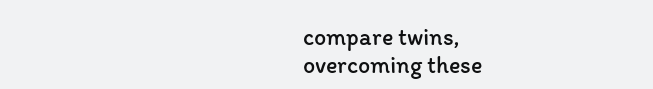compare twins, overcoming these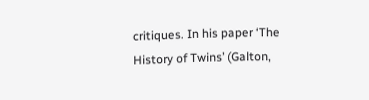critiques. In his paper ‘The History of Twins’ (Galton,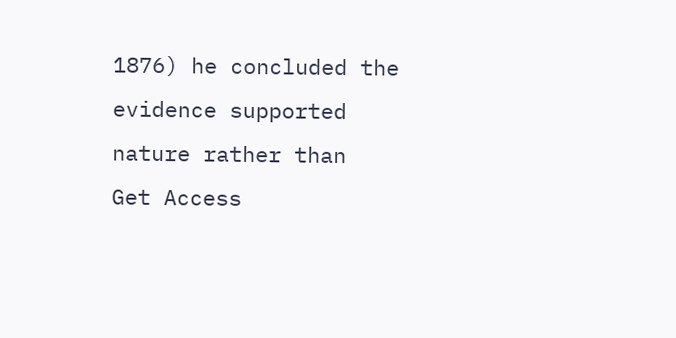1876) he concluded the evidence supported nature rather than
Get Access